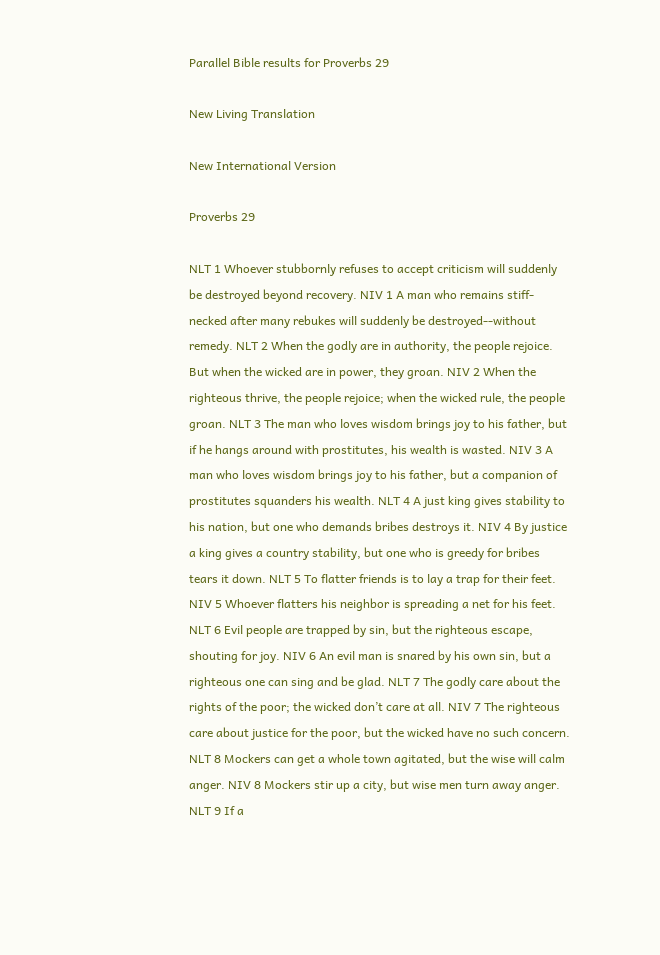Parallel Bible results for Proverbs 29

New Living Translation

New International Version

Proverbs 29

NLT 1 Whoever stubbornly refuses to accept criticism will suddenly be destroyed beyond recovery. NIV 1 A man who remains stiff-necked after many rebukes will suddenly be destroyed--without remedy. NLT 2 When the godly are in authority, the people rejoice. But when the wicked are in power, they groan. NIV 2 When the righteous thrive, the people rejoice; when the wicked rule, the people groan. NLT 3 The man who loves wisdom brings joy to his father, but if he hangs around with prostitutes, his wealth is wasted. NIV 3 A man who loves wisdom brings joy to his father, but a companion of prostitutes squanders his wealth. NLT 4 A just king gives stability to his nation, but one who demands bribes destroys it. NIV 4 By justice a king gives a country stability, but one who is greedy for bribes tears it down. NLT 5 To flatter friends is to lay a trap for their feet. NIV 5 Whoever flatters his neighbor is spreading a net for his feet. NLT 6 Evil people are trapped by sin, but the righteous escape, shouting for joy. NIV 6 An evil man is snared by his own sin, but a righteous one can sing and be glad. NLT 7 The godly care about the rights of the poor; the wicked don’t care at all. NIV 7 The righteous care about justice for the poor, but the wicked have no such concern. NLT 8 Mockers can get a whole town agitated, but the wise will calm anger. NIV 8 Mockers stir up a city, but wise men turn away anger. NLT 9 If a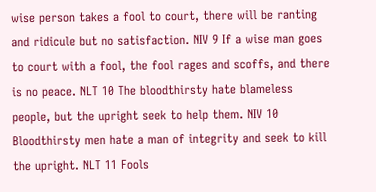wise person takes a fool to court, there will be ranting and ridicule but no satisfaction. NIV 9 If a wise man goes to court with a fool, the fool rages and scoffs, and there is no peace. NLT 10 The bloodthirsty hate blameless people, but the upright seek to help them. NIV 10 Bloodthirsty men hate a man of integrity and seek to kill the upright. NLT 11 Fools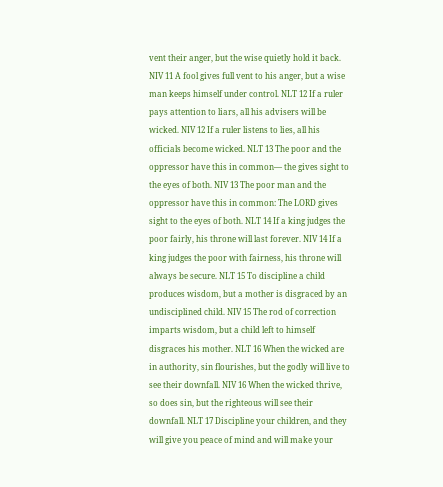vent their anger, but the wise quietly hold it back. NIV 11 A fool gives full vent to his anger, but a wise man keeps himself under control. NLT 12 If a ruler pays attention to liars, all his advisers will be wicked. NIV 12 If a ruler listens to lies, all his officials become wicked. NLT 13 The poor and the oppressor have this in common— the gives sight to the eyes of both. NIV 13 The poor man and the oppressor have this in common: The LORD gives sight to the eyes of both. NLT 14 If a king judges the poor fairly, his throne will last forever. NIV 14 If a king judges the poor with fairness, his throne will always be secure. NLT 15 To discipline a child produces wisdom, but a mother is disgraced by an undisciplined child. NIV 15 The rod of correction imparts wisdom, but a child left to himself disgraces his mother. NLT 16 When the wicked are in authority, sin flourishes, but the godly will live to see their downfall. NIV 16 When the wicked thrive, so does sin, but the righteous will see their downfall. NLT 17 Discipline your children, and they will give you peace of mind and will make your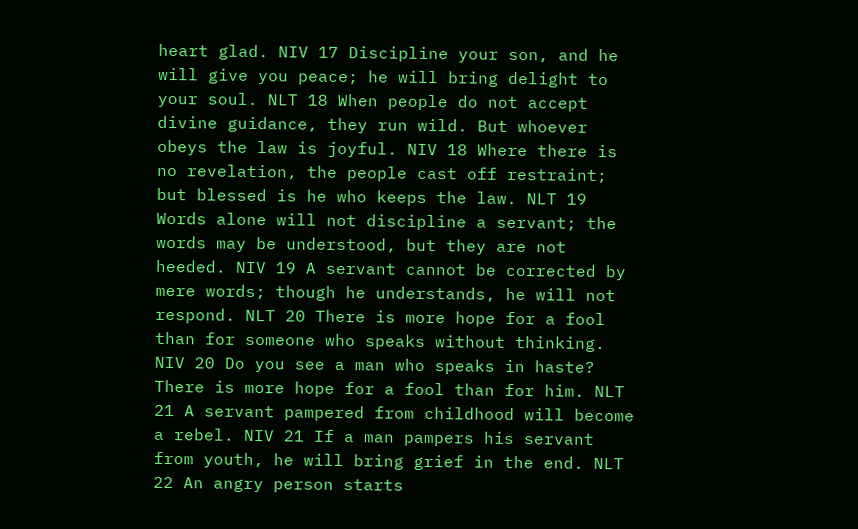heart glad. NIV 17 Discipline your son, and he will give you peace; he will bring delight to your soul. NLT 18 When people do not accept divine guidance, they run wild. But whoever obeys the law is joyful. NIV 18 Where there is no revelation, the people cast off restraint; but blessed is he who keeps the law. NLT 19 Words alone will not discipline a servant; the words may be understood, but they are not heeded. NIV 19 A servant cannot be corrected by mere words; though he understands, he will not respond. NLT 20 There is more hope for a fool than for someone who speaks without thinking. NIV 20 Do you see a man who speaks in haste? There is more hope for a fool than for him. NLT 21 A servant pampered from childhood will become a rebel. NIV 21 If a man pampers his servant from youth, he will bring grief in the end. NLT 22 An angry person starts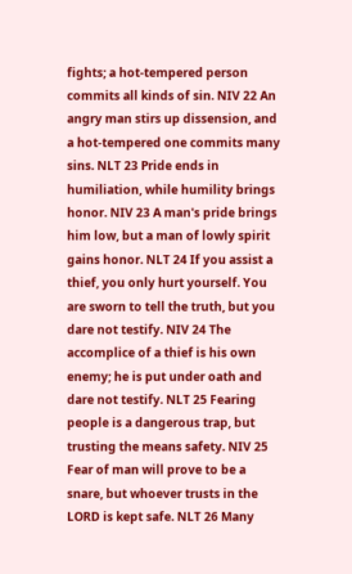fights; a hot-tempered person commits all kinds of sin. NIV 22 An angry man stirs up dissension, and a hot-tempered one commits many sins. NLT 23 Pride ends in humiliation, while humility brings honor. NIV 23 A man's pride brings him low, but a man of lowly spirit gains honor. NLT 24 If you assist a thief, you only hurt yourself. You are sworn to tell the truth, but you dare not testify. NIV 24 The accomplice of a thief is his own enemy; he is put under oath and dare not testify. NLT 25 Fearing people is a dangerous trap, but trusting the means safety. NIV 25 Fear of man will prove to be a snare, but whoever trusts in the LORD is kept safe. NLT 26 Many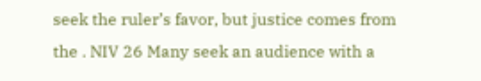seek the ruler’s favor, but justice comes from the . NIV 26 Many seek an audience with a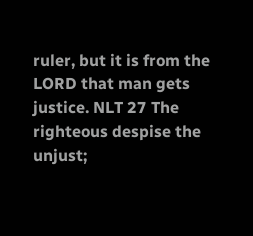ruler, but it is from the LORD that man gets justice. NLT 27 The righteous despise the unjust;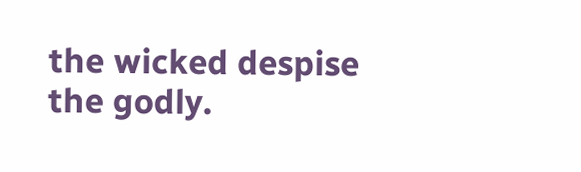the wicked despise the godly.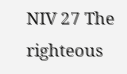NIV 27 The righteous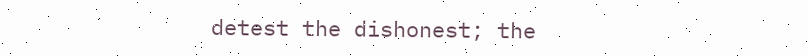detest the dishonest; the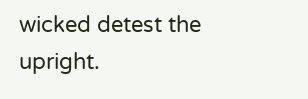wicked detest the upright.